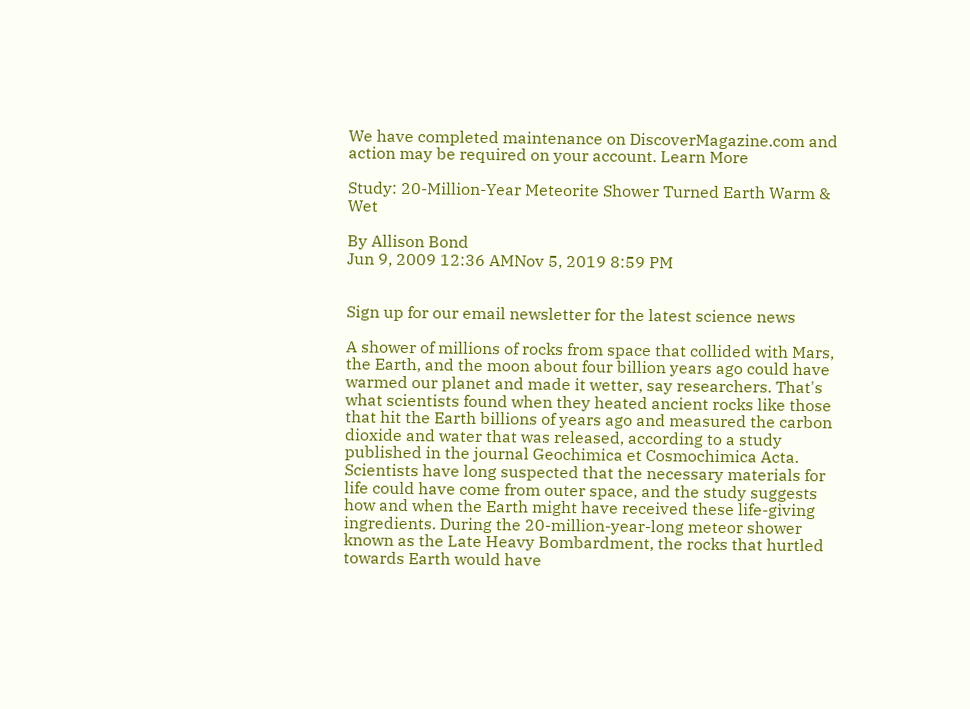We have completed maintenance on DiscoverMagazine.com and action may be required on your account. Learn More

Study: 20-Million-Year Meteorite Shower Turned Earth Warm & Wet

By Allison Bond
Jun 9, 2009 12:36 AMNov 5, 2019 8:59 PM


Sign up for our email newsletter for the latest science news

A shower of millions of rocks from space that collided with Mars, the Earth, and the moon about four billion years ago could have warmed our planet and made it wetter, say researchers. That's what scientists found when they heated ancient rocks like those that hit the Earth billions of years ago and measured the carbon dioxide and water that was released, according to a study published in the journal Geochimica et Cosmochimica Acta. Scientists have long suspected that the necessary materials for life could have come from outer space, and the study suggests how and when the Earth might have received these life-giving ingredients. During the 20-million-year-long meteor shower known as the Late Heavy Bombardment, the rocks that hurtled towards Earth would have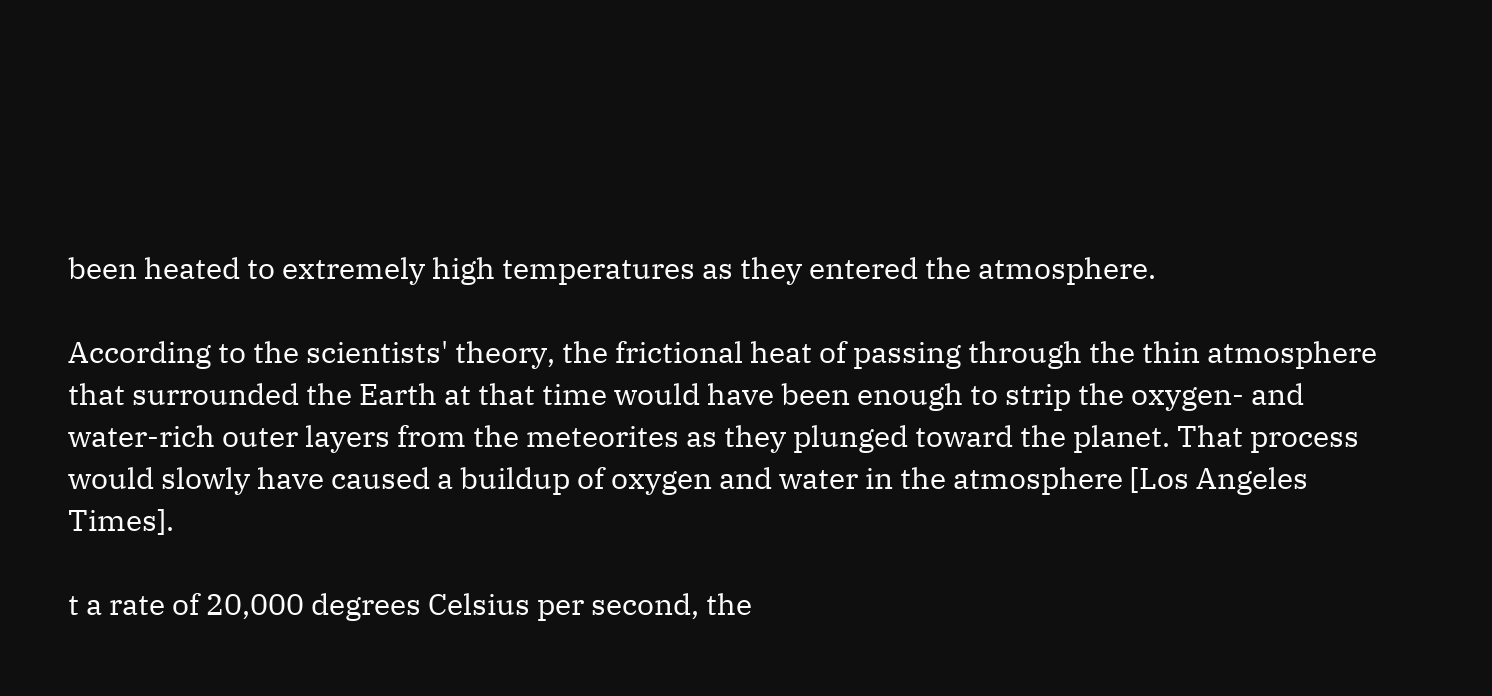been heated to extremely high temperatures as they entered the atmosphere.

According to the scientists' theory, the frictional heat of passing through the thin atmosphere that surrounded the Earth at that time would have been enough to strip the oxygen- and water-rich outer layers from the meteorites as they plunged toward the planet. That process would slowly have caused a buildup of oxygen and water in the atmosphere [Los Angeles Times].

t a rate of 20,000 degrees Celsius per second, the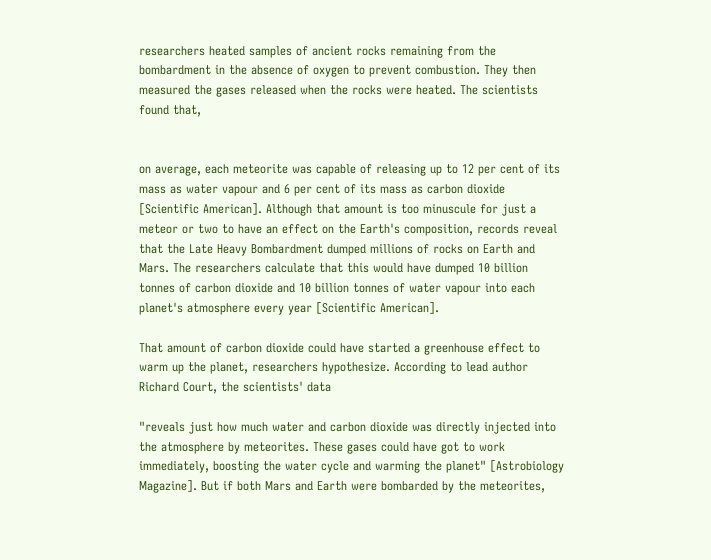researchers heated samples of ancient rocks remaining from the bombardment in the absence of oxygen to prevent combustion. They then measured the gases released when the rocks were heated. The scientists found that,


on average, each meteorite was capable of releasing up to 12 per cent of its mass as water vapour and 6 per cent of its mass as carbon dioxide [Scientific American]. Although that amount is too minuscule for just a meteor or two to have an effect on the Earth's composition, records reveal that the Late Heavy Bombardment dumped millions of rocks on Earth and Mars. The researchers calculate that this would have dumped 10 billion tonnes of carbon dioxide and 10 billion tonnes of water vapour into each planet's atmosphere every year [Scientific American].

That amount of carbon dioxide could have started a greenhouse effect to warm up the planet, researchers hypothesize. According to lead author Richard Court, the scientists' data

"reveals just how much water and carbon dioxide was directly injected into the atmosphere by meteorites. These gases could have got to work immediately, boosting the water cycle and warming the planet" [Astrobiology Magazine]. But if both Mars and Earth were bombarded by the meteorites,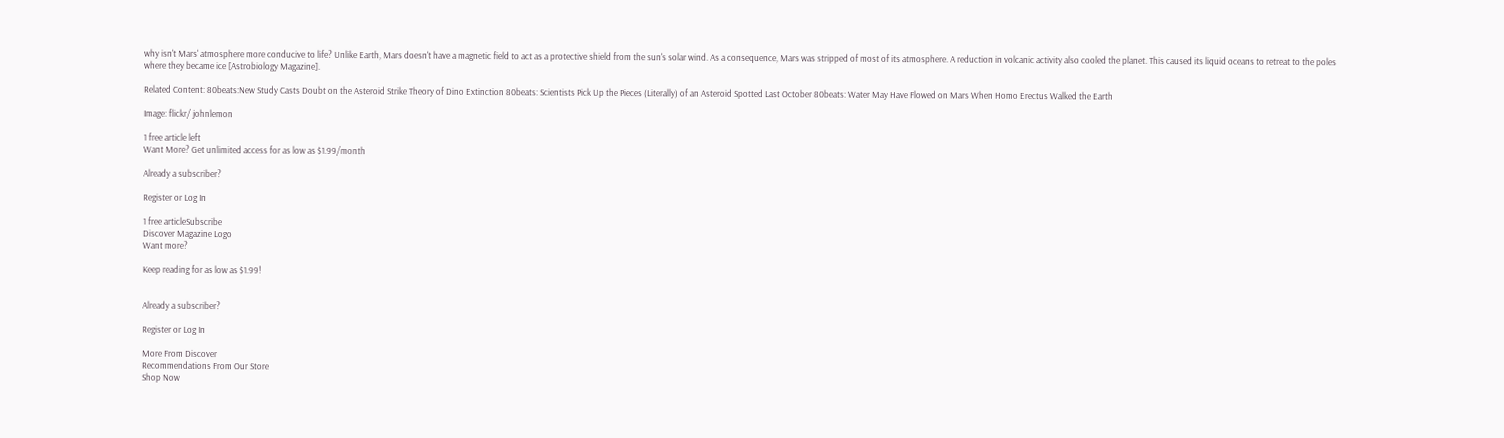why isn't Mars' atmosphere more conducive to life? Unlike Earth, Mars doesn't have a magnetic field to act as a protective shield from the sun's solar wind. As a consequence, Mars was stripped of most of its atmosphere. A reduction in volcanic activity also cooled the planet. This caused its liquid oceans to retreat to the poles where they became ice [Astrobiology Magazine].

Related Content: 80beats:New Study Casts Doubt on the Asteroid Strike Theory of Dino Extinction 80beats: Scientists Pick Up the Pieces (Literally) of an Asteroid Spotted Last October 80beats: Water May Have Flowed on Mars When Homo Erectus Walked the Earth

Image: flickr/ johnlemon

1 free article left
Want More? Get unlimited access for as low as $1.99/month

Already a subscriber?

Register or Log In

1 free articleSubscribe
Discover Magazine Logo
Want more?

Keep reading for as low as $1.99!


Already a subscriber?

Register or Log In

More From Discover
Recommendations From Our Store
Shop Now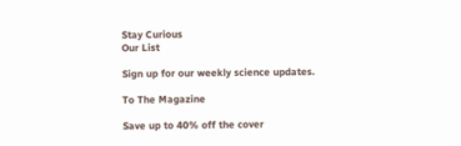Stay Curious
Our List

Sign up for our weekly science updates.

To The Magazine

Save up to 40% off the cover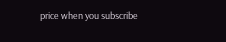price when you subscribe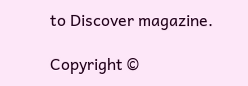to Discover magazine.

Copyright ©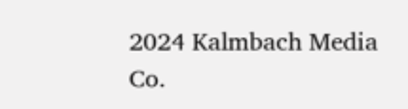2024 Kalmbach Media Co.